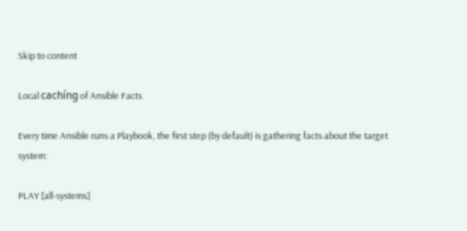Skip to content

Local cachíng of Ansible Facts

Every time Ansible runs a Playbook, the first step (by default) is gathering facts about the target system:

PLAY [all-systems]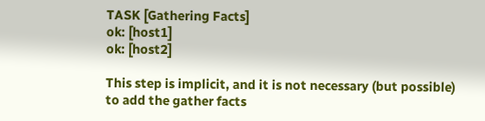TASK [Gathering Facts]
ok: [host1]
ok: [host2]

This step is implicit, and it is not necessary (but possible) to add the gather facts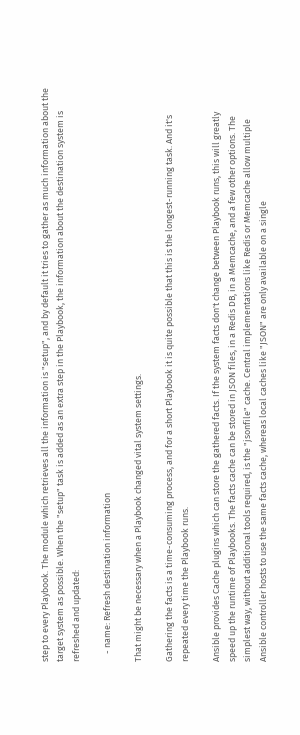step to every Playbook. The module which retrieves all the information is "setup", and by default it tries to gather as much information about the target system as possible. When the "setup" task is added as an extra step in the Playbook, the information about the destination system is refreshed and updated:

    - name: Refresh destination information

That might be necessary when a Playbook changed vital system settings.

Gathering the facts is a time-consuming process, and for a short Playbook it is quite possible that this is the longest-running task. And it's repeated every time the Playbook runs.

Ansible provides Cache plugins which can store the gathered facts. If the system facts don't change between Playbook runs, this will greatly speed up the runtime of Playbooks. The facts cache can be stored in JSON files, in a Redis DB, in a Memcache, and a few other options. The simplest way, without additional tools required, is the "jsonfile" cache. Central implementations like Redis or Memcache allow multiple Ansible controller hosts to use the same facts cache, whereas local caches like "JSON" are only available on a single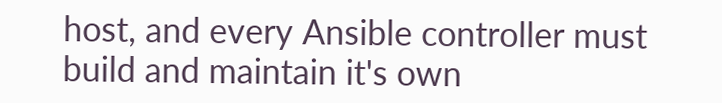host, and every Ansible controller must build and maintain it's own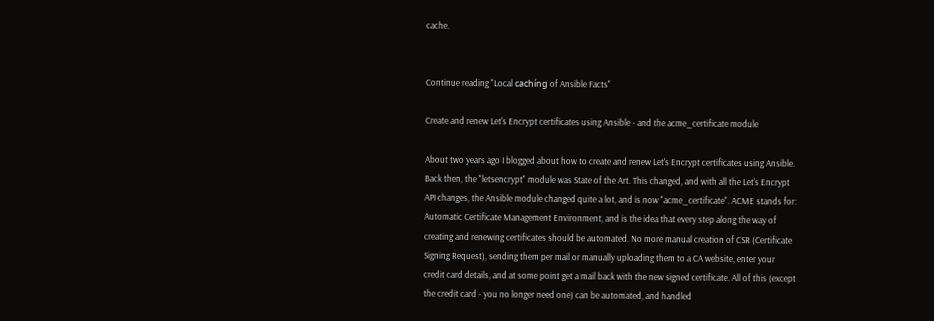cache.


Continue reading "Local cachíng of Ansible Facts"

Create and renew Let's Encrypt certificates using Ansible - and the acme_certificate module

About two years ago I blogged about how to create and renew Let's Encrypt certificates using Ansible. Back then, the "letsencrypt" module was State of the Art. This changed, and with all the Let's Encrypt API changes, the Ansible module changed quite a lot, and is now "acme_certificate". ACME stands for: Automatic Certificate Management Environment, and is the idea that every step along the way of creating and renewing certificates should be automated. No more manual creation of CSR (Certificate Signing Request), sending them per mail or manually uploading them to a CA website, enter your credit card details, and at some point get a mail back with the new signed certificate. All of this (except the credit card - you no longer need one) can be automated, and handled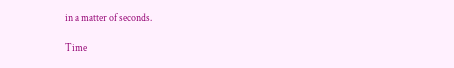in a matter of seconds.

Time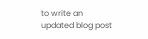to write an updated blog post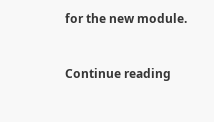for the new module.


Continue reading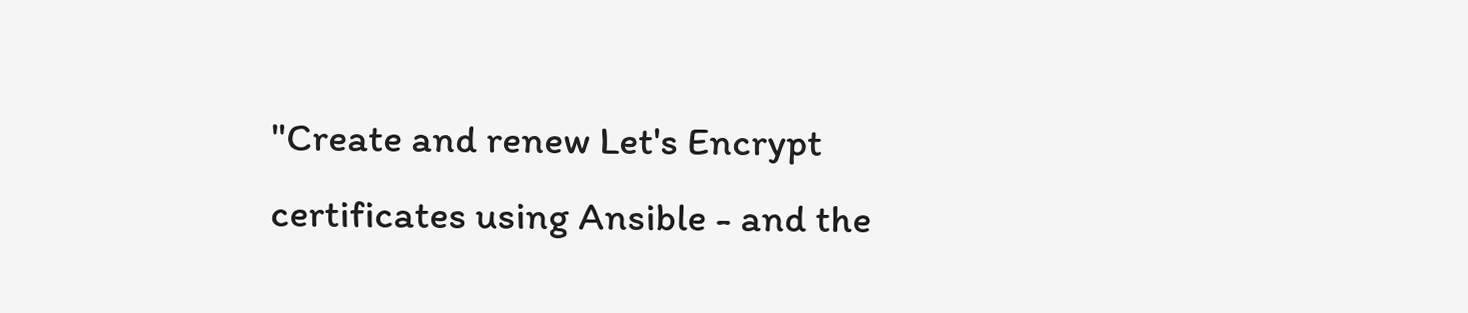"Create and renew Let's Encrypt certificates using Ansible - and the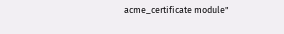acme_certificate module"